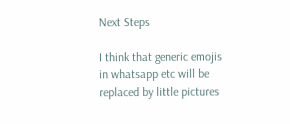Next Steps

I think that generic emojis in whatsapp etc will be replaced by little pictures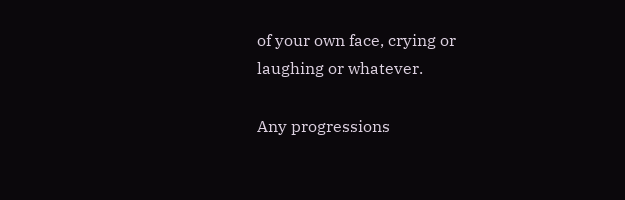of your own face, crying or laughing or whatever.

Any progressions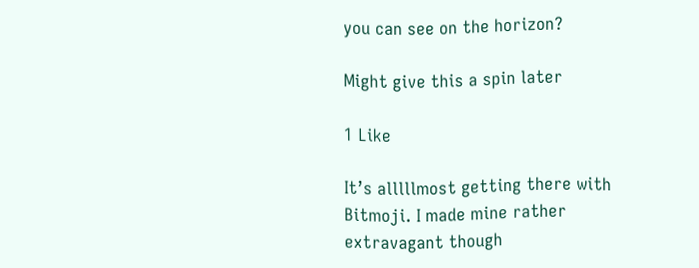you can see on the horizon?

Might give this a spin later

1 Like

It’s alllllmost getting there with Bitmoji. I made mine rather extravagant though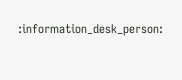:information_desk_person: